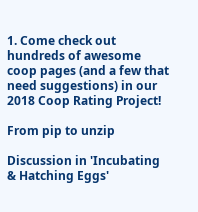1. Come check out hundreds of awesome coop pages (and a few that need suggestions) in our 2018 Coop Rating Project!

From pip to unzip

Discussion in 'Incubating & Hatching Eggs'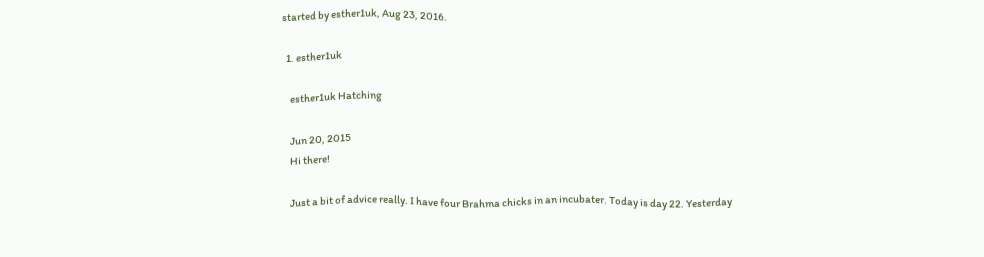started by esther1uk, Aug 23, 2016.

  1. esther1uk

    esther1uk Hatching

    Jun 20, 2015
    Hi there!

    Just a bit of advice really. I have four Brahma chicks in an incubater. Today is day 22. Yesterday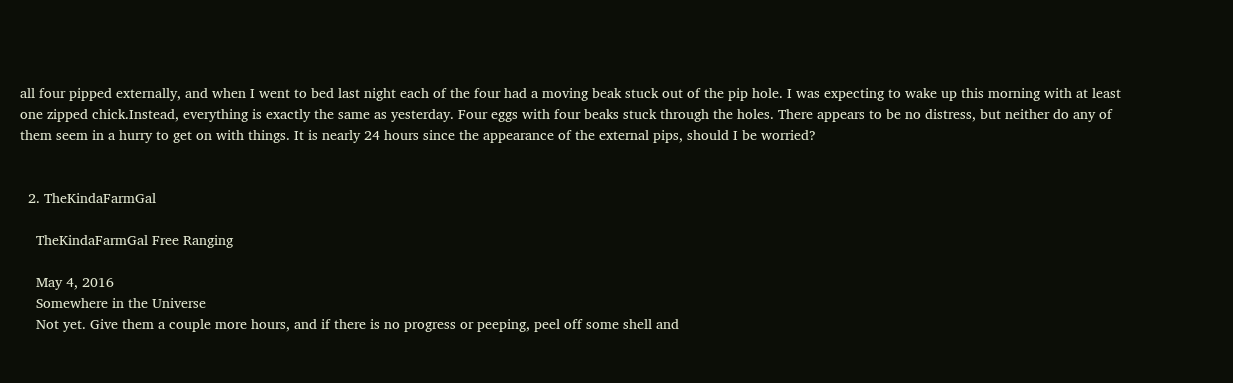all four pipped externally, and when I went to bed last night each of the four had a moving beak stuck out of the pip hole. I was expecting to wake up this morning with at least one zipped chick.Instead, everything is exactly the same as yesterday. Four eggs with four beaks stuck through the holes. There appears to be no distress, but neither do any of them seem in a hurry to get on with things. It is nearly 24 hours since the appearance of the external pips, should I be worried?


  2. TheKindaFarmGal

    TheKindaFarmGal Free Ranging

    May 4, 2016
    Somewhere in the Universe
    Not yet. Give them a couple more hours, and if there is no progress or peeping, peel off some shell and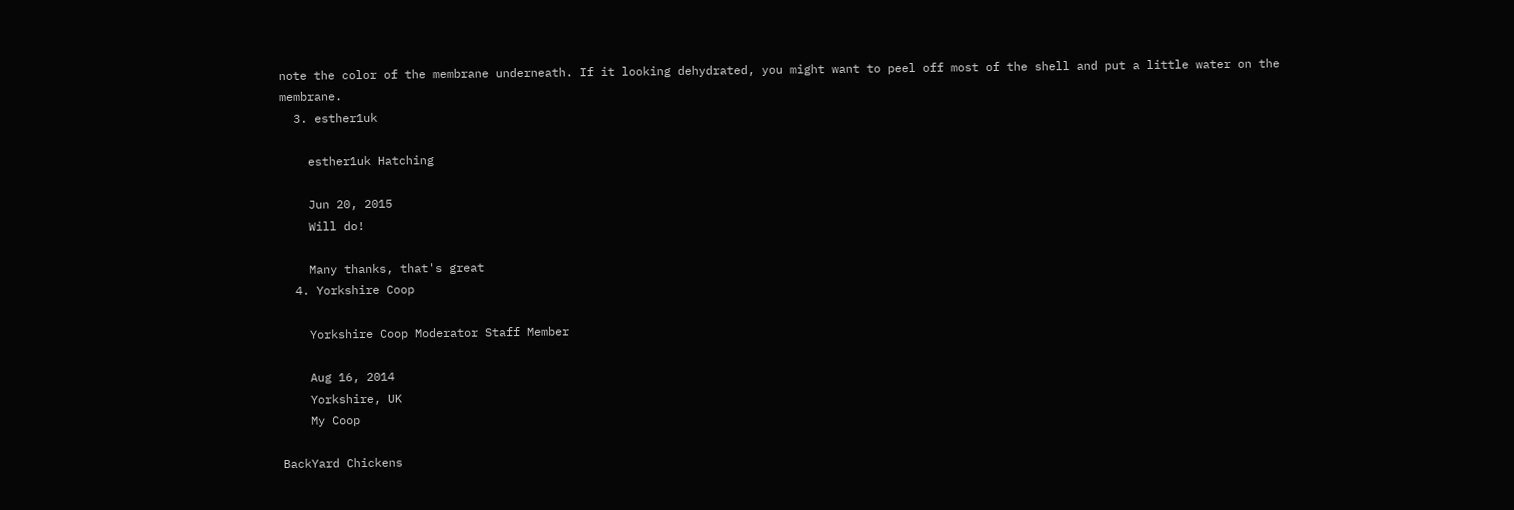note the color of the membrane underneath. If it looking dehydrated, you might want to peel off most of the shell and put a little water on the membrane.
  3. esther1uk

    esther1uk Hatching

    Jun 20, 2015
    Will do!

    Many thanks, that's great
  4. Yorkshire Coop

    Yorkshire Coop Moderator Staff Member

    Aug 16, 2014
    Yorkshire, UK
    My Coop

BackYard Chickens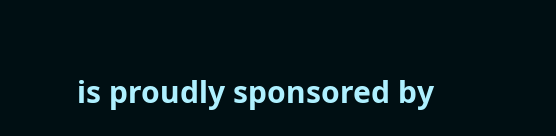is proudly sponsored by